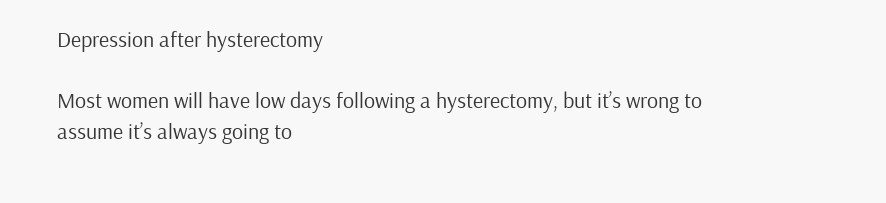Depression after hysterectomy

Most women will have low days following a hysterectomy, but it’s wrong to assume it’s always going to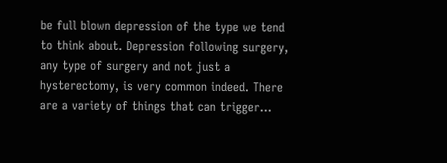be full blown depression of the type we tend to think about. Depression following surgery, any type of surgery and not just a hysterectomy, is very common indeed. There are a variety of things that can trigger…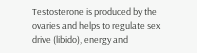Testosterone is produced by the ovaries and helps to regulate sex drive (libido), energy and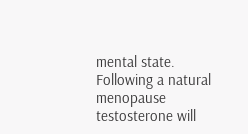mental state. Following a natural menopause testosterone will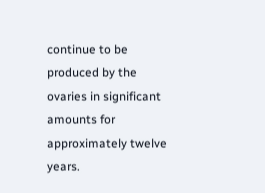continue to be produced by the ovaries in significant amounts for approximately twelve years.